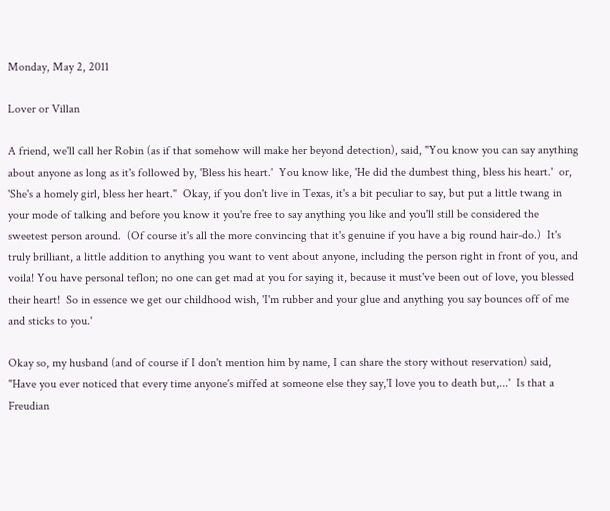Monday, May 2, 2011

Lover or Villan

A friend, we'll call her Robin (as if that somehow will make her beyond detection), said, "You know you can say anything about anyone as long as it's followed by, 'Bless his heart.'  You know like, 'He did the dumbest thing, bless his heart.'  or, 'She's a homely girl, bless her heart."  Okay, if you don't live in Texas, it's a bit peculiar to say, but put a little twang in your mode of talking and before you know it you're free to say anything you like and you'll still be considered the sweetest person around.  (Of course it's all the more convincing that it's genuine if you have a big round hair-do.)  It's truly brilliant, a little addition to anything you want to vent about anyone, including the person right in front of you, and voila! You have personal teflon; no one can get mad at you for saying it, because it must've been out of love, you blessed their heart!  So in essence we get our childhood wish, 'I'm rubber and your glue and anything you say bounces off of me and sticks to you.'

Okay so, my husband (and of course if I don't mention him by name, I can share the story without reservation) said, "Have you ever noticed that every time anyone's miffed at someone else they say,'I love you to death but,...'  Is that a Freudian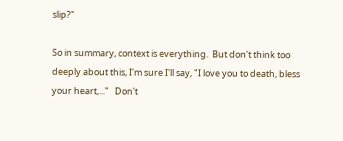slip?"

So in summary, context is everything.  But don't think too deeply about this, I'm sure I'll say, "I love you to death, bless your heart,..."   Don't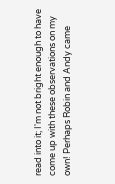read into it; I'm not bright enough to have come up with these observations on my own! Perhaps Robin and Andy came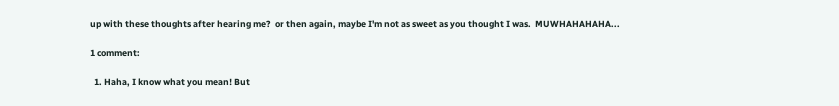up with these thoughts after hearing me?  or then again, maybe I'm not as sweet as you thought I was.  MUWHAHAHAHA...

1 comment:

  1. Haha, I know what you mean! But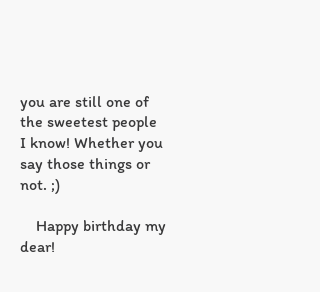you are still one of the sweetest people I know! Whether you say those things or not. ;)

    Happy birthday my dear!